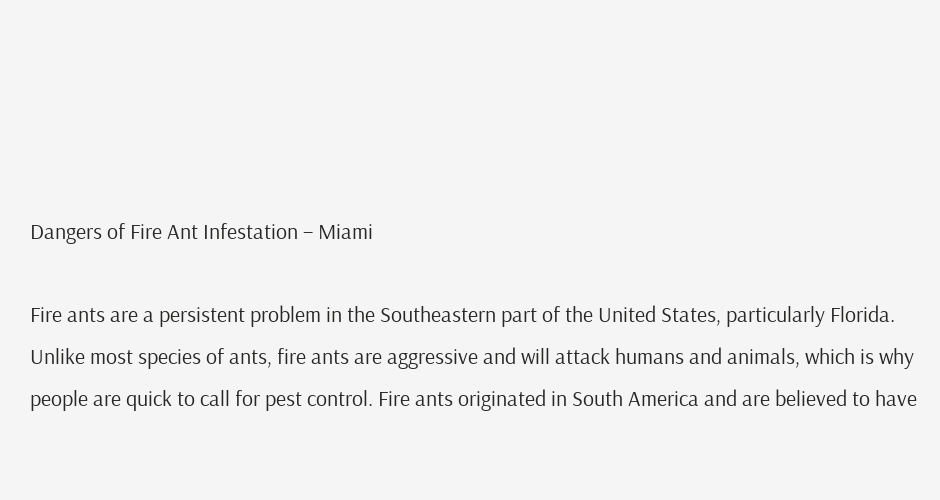Dangers of Fire Ant Infestation – Miami

Fire ants are a persistent problem in the Southeastern part of the United States, particularly Florida. Unlike most species of ants, fire ants are aggressive and will attack humans and animals, which is why people are quick to call for pest control. Fire ants originated in South America and are believed to have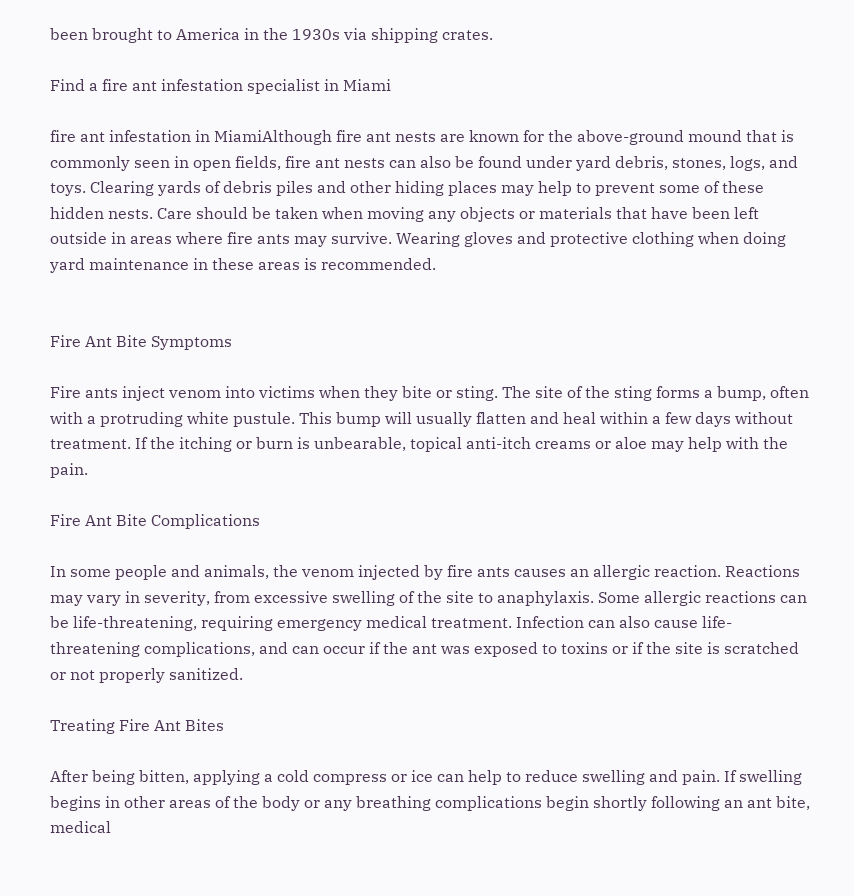been brought to America in the 1930s via shipping crates.

Find a fire ant infestation specialist in Miami

fire ant infestation in MiamiAlthough fire ant nests are known for the above-ground mound that is commonly seen in open fields, fire ant nests can also be found under yard debris, stones, logs, and toys. Clearing yards of debris piles and other hiding places may help to prevent some of these hidden nests. Care should be taken when moving any objects or materials that have been left outside in areas where fire ants may survive. Wearing gloves and protective clothing when doing yard maintenance in these areas is recommended.


Fire Ant Bite Symptoms

Fire ants inject venom into victims when they bite or sting. The site of the sting forms a bump, often with a protruding white pustule. This bump will usually flatten and heal within a few days without treatment. If the itching or burn is unbearable, topical anti-itch creams or aloe may help with the pain.

Fire Ant Bite Complications

In some people and animals, the venom injected by fire ants causes an allergic reaction. Reactions may vary in severity, from excessive swelling of the site to anaphylaxis. Some allergic reactions can be life-threatening, requiring emergency medical treatment. Infection can also cause life-threatening complications, and can occur if the ant was exposed to toxins or if the site is scratched or not properly sanitized.

Treating Fire Ant Bites

After being bitten, applying a cold compress or ice can help to reduce swelling and pain. If swelling begins in other areas of the body or any breathing complications begin shortly following an ant bite, medical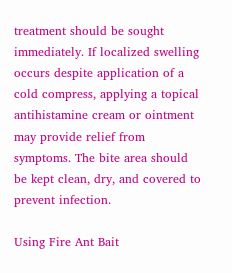treatment should be sought immediately. If localized swelling occurs despite application of a cold compress, applying a topical antihistamine cream or ointment may provide relief from symptoms. The bite area should be kept clean, dry, and covered to prevent infection.

Using Fire Ant Bait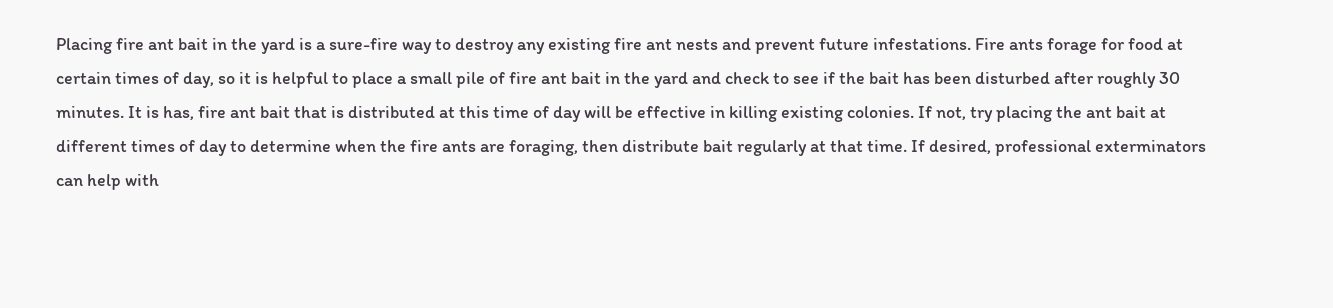Placing fire ant bait in the yard is a sure-fire way to destroy any existing fire ant nests and prevent future infestations. Fire ants forage for food at certain times of day, so it is helpful to place a small pile of fire ant bait in the yard and check to see if the bait has been disturbed after roughly 30 minutes. It is has, fire ant bait that is distributed at this time of day will be effective in killing existing colonies. If not, try placing the ant bait at different times of day to determine when the fire ants are foraging, then distribute bait regularly at that time. If desired, professional exterminators can help with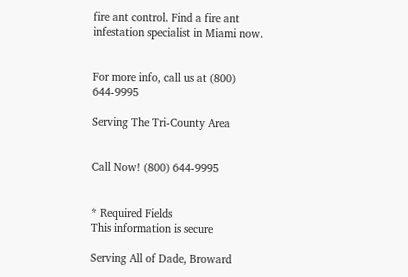fire ant control. Find a fire ant infestation specialist in Miami now.


For more info, call us at (800) 644-9995

Serving The Tri-County Area


Call Now! (800) 644-9995


* Required Fields
This information is secure

Serving All of Dade, Broward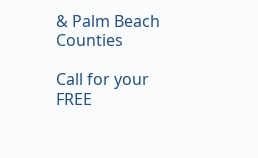& Palm Beach Counties

Call for your FREE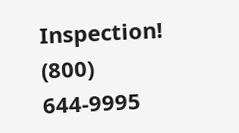Inspection! (800) 644-9995